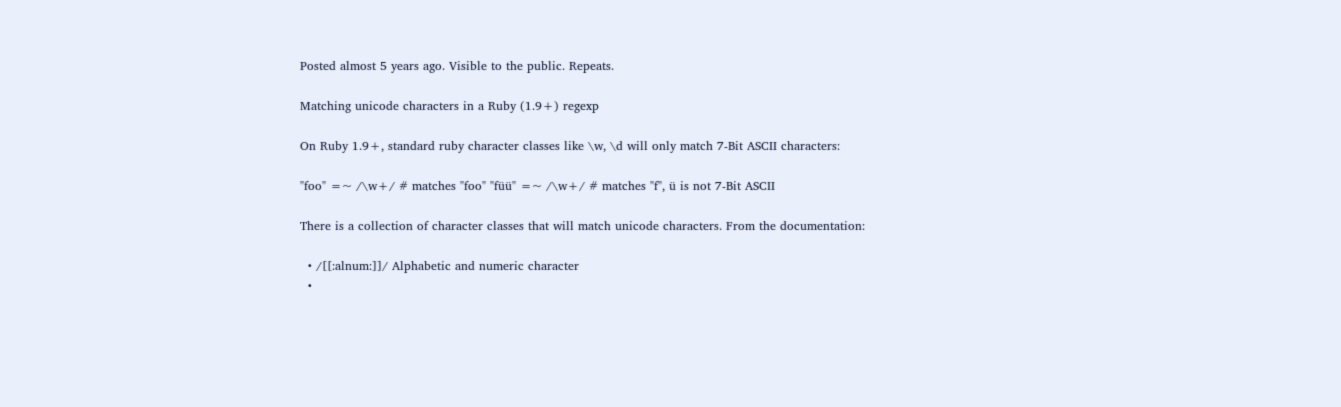Posted almost 5 years ago. Visible to the public. Repeats.

Matching unicode characters in a Ruby (1.9+) regexp

On Ruby 1.9+, standard ruby character classes like \w, \d will only match 7-Bit ASCII characters:

"foo" =~ /\w+/ # matches "foo" "füü" =~ /\w+/ # matches "f", ü is not 7-Bit ASCII

There is a collection of character classes that will match unicode characters. From the documentation:

  • /[[:alnum:]]/ Alphabetic and numeric character
  •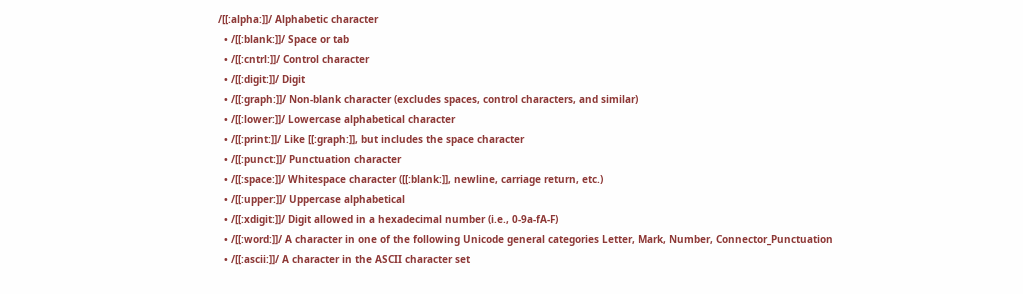/[[:alpha:]]/ Alphabetic character
  • /[[:blank:]]/ Space or tab
  • /[[:cntrl:]]/ Control character
  • /[[:digit:]]/ Digit
  • /[[:graph:]]/ Non-blank character (excludes spaces, control characters, and similar)
  • /[[:lower:]]/ Lowercase alphabetical character
  • /[[:print:]]/ Like [[:graph:]], but includes the space character
  • /[[:punct:]]/ Punctuation character
  • /[[:space:]]/ Whitespace character ([[:blank:]], newline, carriage return, etc.)
  • /[[:upper:]]/ Uppercase alphabetical
  • /[[:xdigit:]]/ Digit allowed in a hexadecimal number (i.e., 0-9a-fA-F)
  • /[[:word:]]/ A character in one of the following Unicode general categories Letter, Mark, Number, Connector_Punctuation
  • /[[:ascii:]]/ A character in the ASCII character set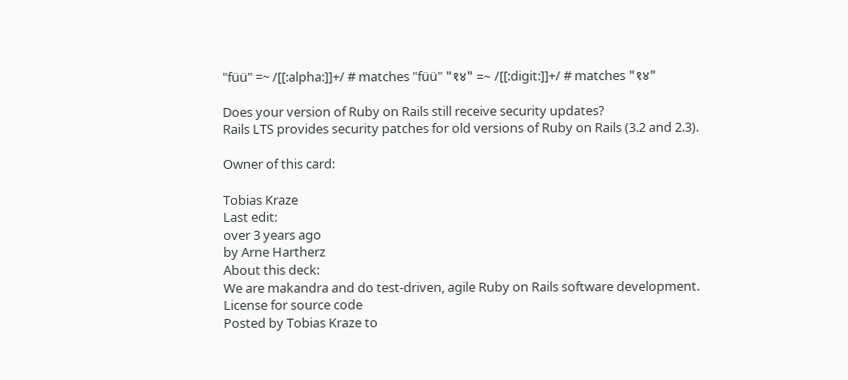"füü" =~ /[[:alpha:]]+/ # matches "füü" "१४" =~ /[[:digit:]]+/ # matches "१४"

Does your version of Ruby on Rails still receive security updates?
Rails LTS provides security patches for old versions of Ruby on Rails (3.2 and 2.3).

Owner of this card:

Tobias Kraze
Last edit:
over 3 years ago
by Arne Hartherz
About this deck:
We are makandra and do test-driven, agile Ruby on Rails software development.
License for source code
Posted by Tobias Kraze to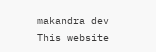makandra dev
This website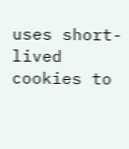uses short-lived cookies to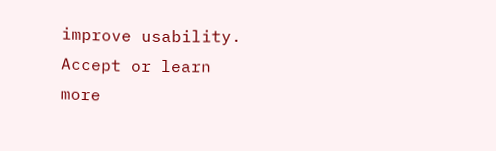improve usability.
Accept or learn more